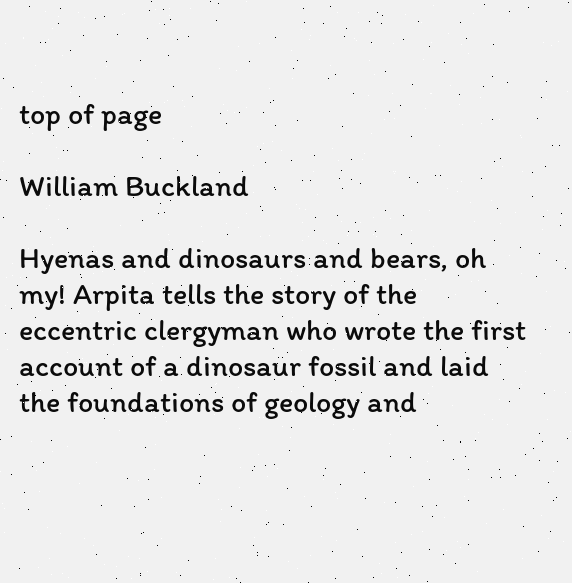top of page

William Buckland

Hyenas and dinosaurs and bears, oh my! Arpita tells the story of the eccentric clergyman who wrote the first account of a dinosaur fossil and laid the foundations of geology and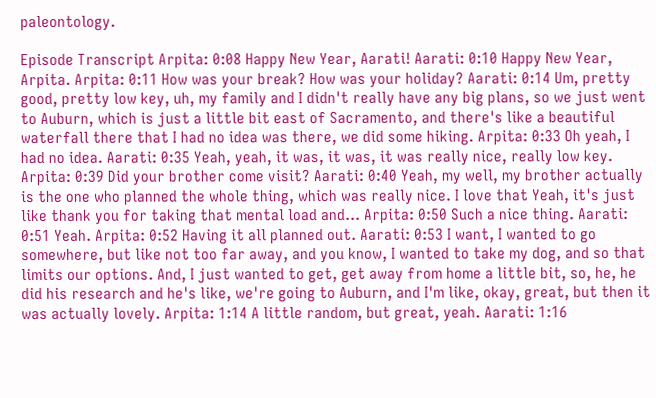paleontology.

Episode Transcript Arpita: 0:08 Happy New Year, Aarati! Aarati: 0:10 Happy New Year, Arpita. Arpita: 0:11 How was your break? How was your holiday? Aarati: 0:14 Um, pretty good, pretty low key, uh, my family and I didn't really have any big plans, so we just went to Auburn, which is just a little bit east of Sacramento, and there's like a beautiful waterfall there that I had no idea was there, we did some hiking. Arpita: 0:33 Oh yeah, I had no idea. Aarati: 0:35 Yeah, yeah, it was, it was, it was really nice, really low key. Arpita: 0:39 Did your brother come visit? Aarati: 0:40 Yeah, my well, my brother actually is the one who planned the whole thing, which was really nice. I love that Yeah, it's just like thank you for taking that mental load and... Arpita: 0:50 Such a nice thing. Aarati: 0:51 Yeah. Arpita: 0:52 Having it all planned out. Aarati: 0:53 I want, I wanted to go somewhere, but like not too far away, and you know, I wanted to take my dog, and so that limits our options. And, I just wanted to get, get away from home a little bit, so, he, he did his research and he's like, we're going to Auburn, and I'm like, okay, great, but then it was actually lovely. Arpita: 1:14 A little random, but great, yeah. Aarati: 1:16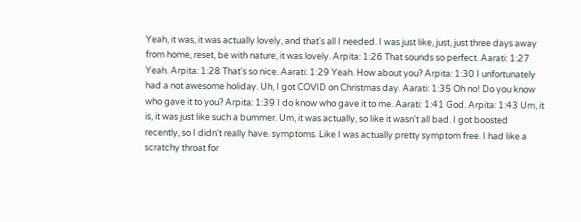Yeah, it was, it was actually lovely, and that's all I needed. I was just like, just, just three days away from home, reset, be with nature, it was lovely. Arpita: 1:26 That sounds so perfect. Aarati: 1:27 Yeah. Arpita: 1:28 That's so nice. Aarati: 1:29 Yeah. How about you? Arpita: 1:30 I unfortunately had a not awesome holiday. Uh, I got COVID on Christmas day. Aarati: 1:35 Oh no! Do you know who gave it to you? Arpita: 1:39 I do know who gave it to me. Aarati: 1:41 God. Arpita: 1:43 Um, it is, it was just like such a bummer. Um, it was actually, so like it wasn't all bad. I got boosted recently, so I didn't really have. symptoms. Like I was actually pretty symptom free. I had like a scratchy throat for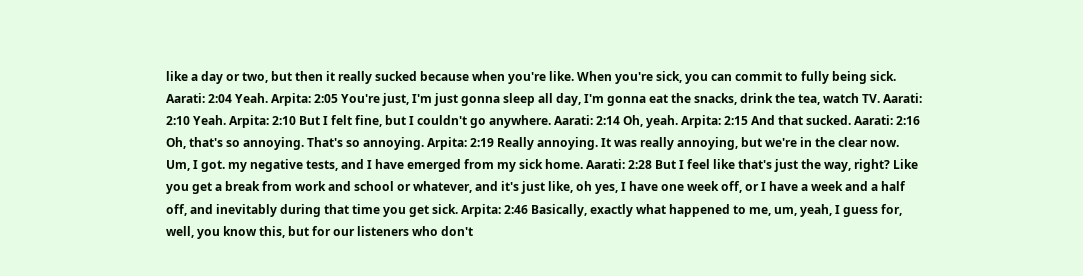like a day or two, but then it really sucked because when you're like. When you're sick, you can commit to fully being sick. Aarati: 2:04 Yeah. Arpita: 2:05 You're just, I'm just gonna sleep all day, I'm gonna eat the snacks, drink the tea, watch TV. Aarati: 2:10 Yeah. Arpita: 2:10 But I felt fine, but I couldn't go anywhere. Aarati: 2:14 Oh, yeah. Arpita: 2:15 And that sucked. Aarati: 2:16 Oh, that's so annoying. That's so annoying. Arpita: 2:19 Really annoying. It was really annoying, but we're in the clear now. Um, I got. my negative tests, and I have emerged from my sick home. Aarati: 2:28 But I feel like that's just the way, right? Like you get a break from work and school or whatever, and it's just like, oh yes, I have one week off, or I have a week and a half off, and inevitably during that time you get sick. Arpita: 2:46 Basically, exactly what happened to me, um, yeah, I guess for, well, you know this, but for our listeners who don't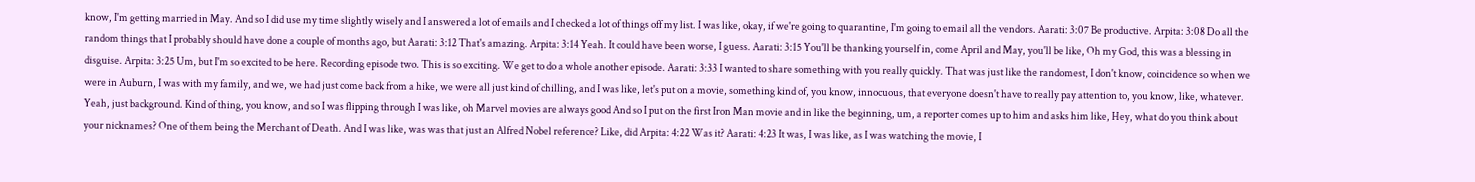know, I'm getting married in May. And so I did use my time slightly wisely and I answered a lot of emails and I checked a lot of things off my list. I was like, okay, if we're going to quarantine, I'm going to email all the vendors. Aarati: 3:07 Be productive. Arpita: 3:08 Do all the random things that I probably should have done a couple of months ago, but Aarati: 3:12 That's amazing. Arpita: 3:14 Yeah. It could have been worse, I guess. Aarati: 3:15 You'll be thanking yourself in, come April and May, you'll be like, Oh my God, this was a blessing in disguise. Arpita: 3:25 Um, but I'm so excited to be here. Recording episode two. This is so exciting. We get to do a whole another episode. Aarati: 3:33 I wanted to share something with you really quickly. That was just like the randomest, I don't know, coincidence so when we were in Auburn, I was with my family, and we, we had just come back from a hike, we were all just kind of chilling, and I was like, let's put on a movie, something kind of, you know, innocuous, that everyone doesn't have to really pay attention to, you know, like, whatever. Yeah, just background. Kind of thing, you know, and so I was flipping through I was like, oh Marvel movies are always good And so I put on the first Iron Man movie and in like the beginning, um, a reporter comes up to him and asks him like, Hey, what do you think about your nicknames? One of them being the Merchant of Death. And I was like, was was that just an Alfred Nobel reference? Like, did Arpita: 4:22 Was it? Aarati: 4:23 It was, I was like, as I was watching the movie, I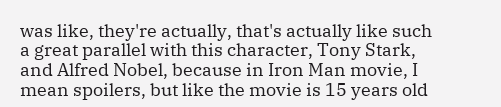was like, they're actually, that's actually like such a great parallel with this character, Tony Stark, and Alfred Nobel, because in Iron Man movie, I mean spoilers, but like the movie is 15 years old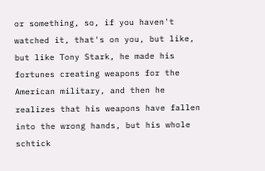or something, so, if you haven't watched it, that's on you, but like, but like Tony Stark, he made his fortunes creating weapons for the American military, and then he realizes that his weapons have fallen into the wrong hands, but his whole schtick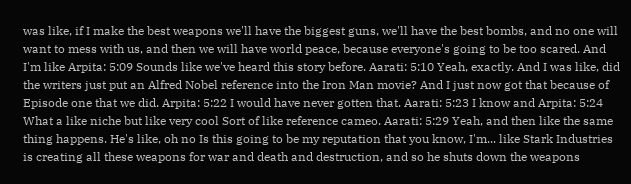was like, if I make the best weapons we'll have the biggest guns, we'll have the best bombs, and no one will want to mess with us, and then we will have world peace, because everyone's going to be too scared. And I'm like Arpita: 5:09 Sounds like we've heard this story before. Aarati: 5:10 Yeah, exactly. And I was like, did the writers just put an Alfred Nobel reference into the Iron Man movie? And I just now got that because of Episode one that we did. Arpita: 5:22 I would have never gotten that. Aarati: 5:23 I know and Arpita: 5:24 What a like niche but like very cool Sort of like reference cameo. Aarati: 5:29 Yeah, and then like the same thing happens. He's like, oh no Is this going to be my reputation that you know, I'm... like Stark Industries is creating all these weapons for war and death and destruction, and so he shuts down the weapons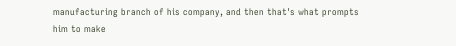manufacturing branch of his company, and then that's what prompts him to make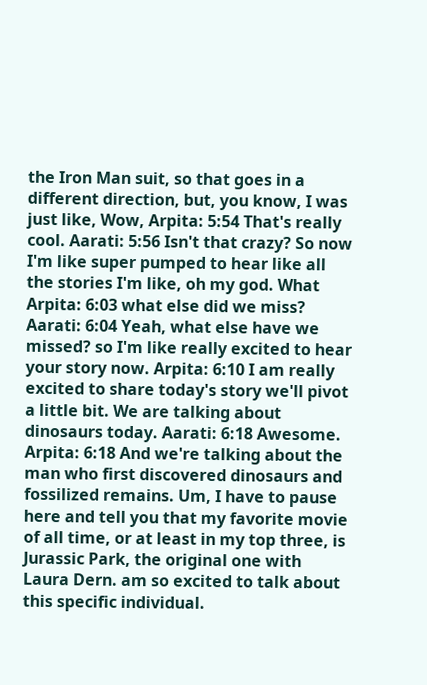the Iron Man suit, so that goes in a different direction, but, you know, I was just like, Wow, Arpita: 5:54 That's really cool. Aarati: 5:56 Isn't that crazy? So now I'm like super pumped to hear like all the stories I'm like, oh my god. What Arpita: 6:03 what else did we miss? Aarati: 6:04 Yeah, what else have we missed? so I'm like really excited to hear your story now. Arpita: 6:10 I am really excited to share today's story we'll pivot a little bit. We are talking about dinosaurs today. Aarati: 6:18 Awesome. Arpita: 6:18 And we're talking about the man who first discovered dinosaurs and fossilized remains. Um, I have to pause here and tell you that my favorite movie of all time, or at least in my top three, is Jurassic Park, the original one with Laura Dern. am so excited to talk about this specific individual.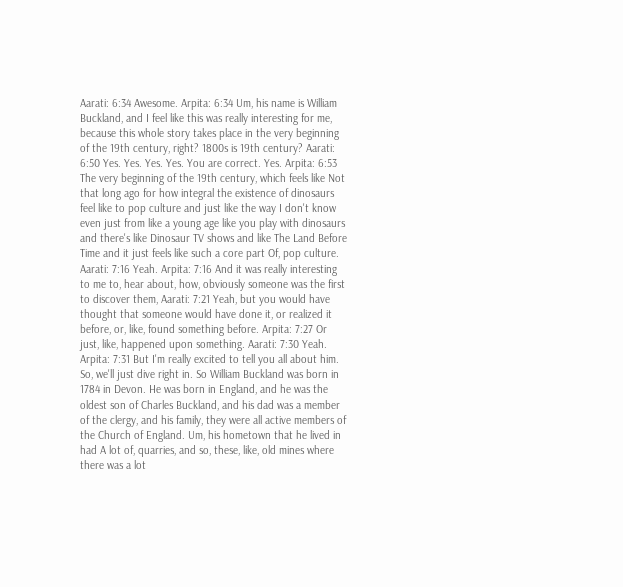Aarati: 6:34 Awesome. Arpita: 6:34 Um, his name is William Buckland, and I feel like this was really interesting for me, because this whole story takes place in the very beginning of the 19th century, right? 1800s is 19th century? Aarati: 6:50 Yes. Yes. Yes. Yes. You are correct. Yes. Arpita: 6:53 The very beginning of the 19th century, which feels like Not that long ago for how integral the existence of dinosaurs feel like to pop culture and just like the way I don't know even just from like a young age like you play with dinosaurs and there's like Dinosaur TV shows and like The Land Before Time and it just feels like such a core part Of, pop culture. Aarati: 7:16 Yeah. Arpita: 7:16 And it was really interesting to me to, hear about, how, obviously someone was the first to discover them, Aarati: 7:21 Yeah, but you would have thought that someone would have done it, or realized it before, or, like, found something before. Arpita: 7:27 Or just, like, happened upon something. Aarati: 7:30 Yeah. Arpita: 7:31 But I'm really excited to tell you all about him. So, we'll just dive right in. So William Buckland was born in 1784 in Devon. He was born in England, and he was the oldest son of Charles Buckland, and his dad was a member of the clergy, and his family, they were all active members of the Church of England. Um, his hometown that he lived in had A lot of, quarries, and so, these, like, old mines where there was a lot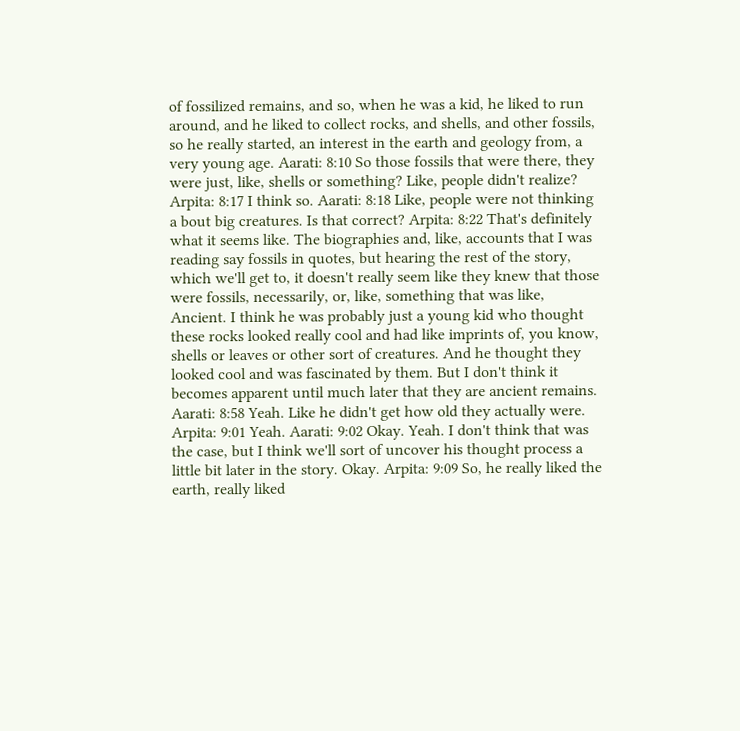of fossilized remains, and so, when he was a kid, he liked to run around, and he liked to collect rocks, and shells, and other fossils, so he really started, an interest in the earth and geology from, a very young age. Aarati: 8:10 So those fossils that were there, they were just, like, shells or something? Like, people didn't realize? Arpita: 8:17 I think so. Aarati: 8:18 Like, people were not thinking a bout big creatures. Is that correct? Arpita: 8:22 That's definitely what it seems like. The biographies and, like, accounts that I was reading say fossils in quotes, but hearing the rest of the story, which we'll get to, it doesn't really seem like they knew that those were fossils, necessarily, or, like, something that was like, Ancient. I think he was probably just a young kid who thought these rocks looked really cool and had like imprints of, you know, shells or leaves or other sort of creatures. And he thought they looked cool and was fascinated by them. But I don't think it becomes apparent until much later that they are ancient remains. Aarati: 8:58 Yeah. Like he didn't get how old they actually were. Arpita: 9:01 Yeah. Aarati: 9:02 Okay. Yeah. I don't think that was the case, but I think we'll sort of uncover his thought process a little bit later in the story. Okay. Arpita: 9:09 So, he really liked the earth, really liked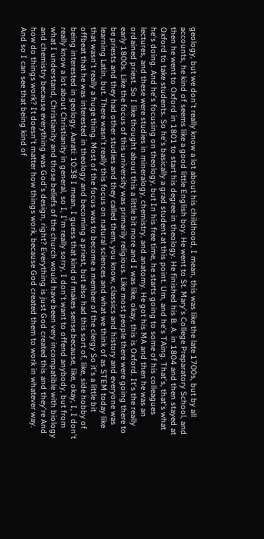geology, but we don't really know a lot about his childhood, I mean, this was like the late 1700s, but by all accounts, he kind of seems like a good little English boy. He went to St. Mary's College Preparatory School, and then he went to Oxford in 1801 to start his degree in theology. He finished his B. A. in 1804 and then stayed at Oxford to take students. So he's basically a grad student at this point. Um, and he's TAing. That's, that's what he's doing. And he's focusing on theology, but In his free time, he starts going to some of his colleagues lectures, and these were studies in mineralogy, chemistry, and anatomy. He got his MA and then he was an ordained priest. So I like thought about this a little bit more and I was like, okay, this is Oxford. It's the really early 1800s. Like the focus of this university was primarily religious. Like most people there were going there to be priests and they had other studies and they called them, you know, classics and history and everyone was learning Latin, but. There wasn't really this focus on natural sciences and what we think of as STEM today like that wasn't really a huge thing. Most of the focus was to become a member of the clergy So it's a little bit offbeat that he was interested in theology and becoming a priest, but also had this sort of, like, side hobby of being interested in geology. Aarati: 10:38 I mean, I guess that kind of makes sense because, like, okay, I, I don't really know a lot about Christianity in general, so I, I'm really sorry, I don't want to offend anybody, but from what I understand, Christianity and those beliefs of the church would have been very incompatible with biology and chemistry because everything was God's design, right? Everything is just God created this and they're And how do things work? It doesn't matter how things work, because God created them to work in whatever way. And so I can see that being kind of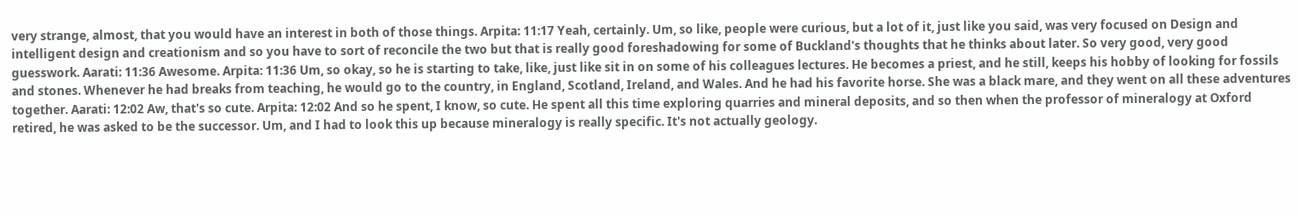very strange, almost, that you would have an interest in both of those things. Arpita: 11:17 Yeah, certainly. Um, so like, people were curious, but a lot of it, just like you said, was very focused on Design and intelligent design and creationism and so you have to sort of reconcile the two but that is really good foreshadowing for some of Buckland's thoughts that he thinks about later. So very good, very good guesswork. Aarati: 11:36 Awesome. Arpita: 11:36 Um, so okay, so he is starting to take, like, just like sit in on some of his colleagues lectures. He becomes a priest, and he still, keeps his hobby of looking for fossils and stones. Whenever he had breaks from teaching, he would go to the country, in England, Scotland, Ireland, and Wales. And he had his favorite horse. She was a black mare, and they went on all these adventures together. Aarati: 12:02 Aw, that's so cute. Arpita: 12:02 And so he spent, I know, so cute. He spent all this time exploring quarries and mineral deposits, and so then when the professor of mineralogy at Oxford retired, he was asked to be the successor. Um, and I had to look this up because mineralogy is really specific. It's not actually geology.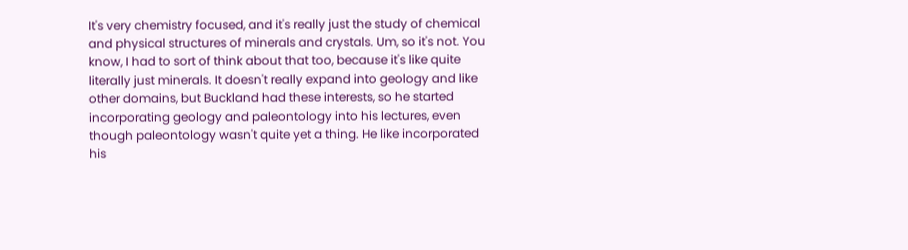It's very chemistry focused, and it's really just the study of chemical and physical structures of minerals and crystals. Um, so it's not. You know, I had to sort of think about that too, because it's like quite literally just minerals. It doesn't really expand into geology and like other domains, but Buckland had these interests, so he started incorporating geology and paleontology into his lectures, even though paleontology wasn't quite yet a thing. He like incorporated his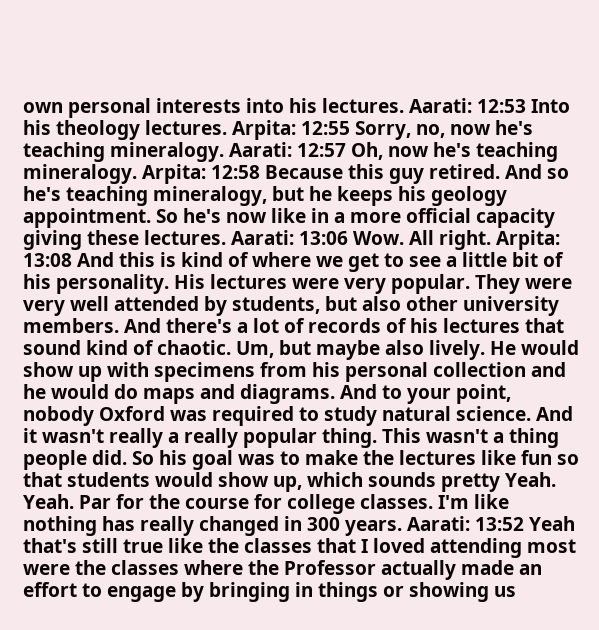own personal interests into his lectures. Aarati: 12:53 Into his theology lectures. Arpita: 12:55 Sorry, no, now he's teaching mineralogy. Aarati: 12:57 Oh, now he's teaching mineralogy. Arpita: 12:58 Because this guy retired. And so he's teaching mineralogy, but he keeps his geology appointment. So he's now like in a more official capacity giving these lectures. Aarati: 13:06 Wow. All right. Arpita: 13:08 And this is kind of where we get to see a little bit of his personality. His lectures were very popular. They were very well attended by students, but also other university members. And there's a lot of records of his lectures that sound kind of chaotic. Um, but maybe also lively. He would show up with specimens from his personal collection and he would do maps and diagrams. And to your point, nobody Oxford was required to study natural science. And it wasn't really a really popular thing. This wasn't a thing people did. So his goal was to make the lectures like fun so that students would show up, which sounds pretty Yeah. Yeah. Par for the course for college classes. I'm like nothing has really changed in 300 years. Aarati: 13:52 Yeah that's still true like the classes that I loved attending most were the classes where the Professor actually made an effort to engage by bringing in things or showing us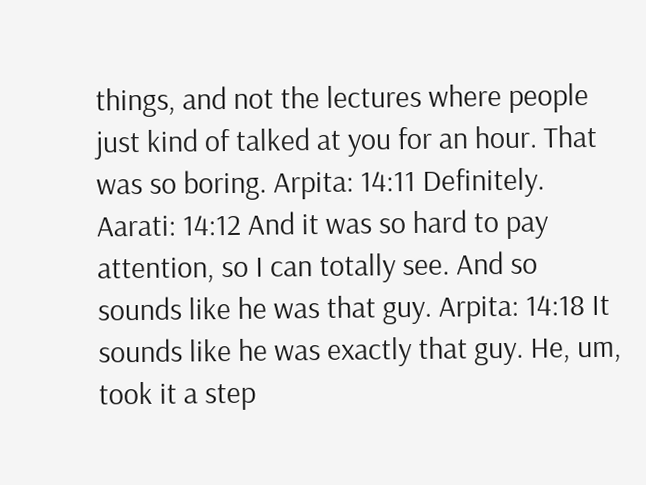things, and not the lectures where people just kind of talked at you for an hour. That was so boring. Arpita: 14:11 Definitely. Aarati: 14:12 And it was so hard to pay attention, so I can totally see. And so sounds like he was that guy. Arpita: 14:18 It sounds like he was exactly that guy. He, um, took it a step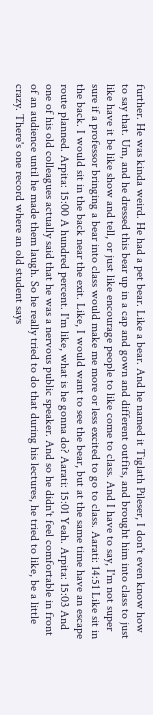further. He was kinda weird. He had a pet bear. Like a bear. And he named it Tiglath Pileser, I don't even know how to say that. Um, and he dressed this bear up in a cap and gown and different outfits, and brought him into class to just like have it be like show and tell, or just like encourage people to like come to class. And I have to say, I'm not super sure if a professor bringing a bear into class would make me more or less excited to go to class. Aarati: 14:51 Like sit in the back. I would sit in the back near the exit. Like, I would want to see the bear, but at the same time have an escape route planned. Arpita: 15:00 A hundred percent. I'm like, what is he gonna do? Aarati: 15:01 Yeah. Arpita: 15:03 And one of his old colleagues actually said that he was a nervous public speaker. And so he didn't feel comfortable in front of an audience until he made them laugh. So he really tried to do that during his lectures, he tried to like, be a little crazy. There's one record where an old student says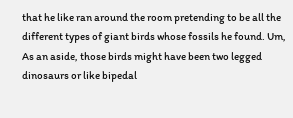that he like ran around the room pretending to be all the different types of giant birds whose fossils he found. Um, As an aside, those birds might have been two legged dinosaurs or like bipedal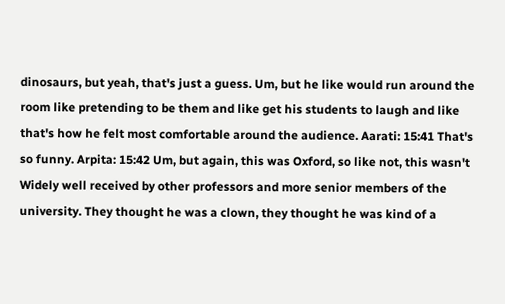dinosaurs, but yeah, that's just a guess. Um, but he like would run around the room like pretending to be them and like get his students to laugh and like that's how he felt most comfortable around the audience. Aarati: 15:41 That's so funny. Arpita: 15:42 Um, but again, this was Oxford, so like not, this wasn't Widely well received by other professors and more senior members of the university. They thought he was a clown, they thought he was kind of a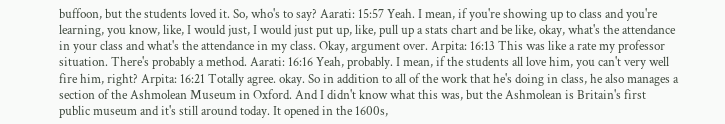buffoon, but the students loved it. So, who's to say? Aarati: 15:57 Yeah. I mean, if you're showing up to class and you're learning, you know, like, I would just, I would just put up, like, pull up a stats chart and be like, okay, what's the attendance in your class and what's the attendance in my class. Okay, argument over. Arpita: 16:13 This was like a rate my professor situation. There's probably a method. Aarati: 16:16 Yeah, probably. I mean, if the students all love him, you can't very well fire him, right? Arpita: 16:21 Totally agree. okay. So in addition to all of the work that he's doing in class, he also manages a section of the Ashmolean Museum in Oxford. And I didn't know what this was, but the Ashmolean is Britain's first public museum and it's still around today. It opened in the 1600s,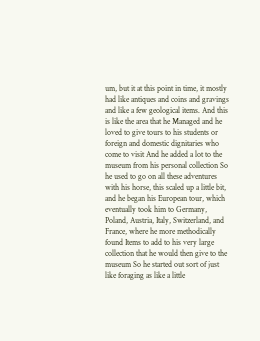um, but it at this point in time, it mostly had like antiques and coins and gravings and like a few geological items. And this is like the area that he Managed and he loved to give tours to his students or foreign and domestic dignitaries who come to visit And he added a lot to the museum from his personal collection So he used to go on all these adventures with his horse, this scaled up a little bit, and he began his European tour, which eventually took him to Germany, Poland, Austria, Italy, Switzerland, and France, where he more methodically found Items to add to his very large collection that he would then give to the museum So he started out sort of just like foraging as like a little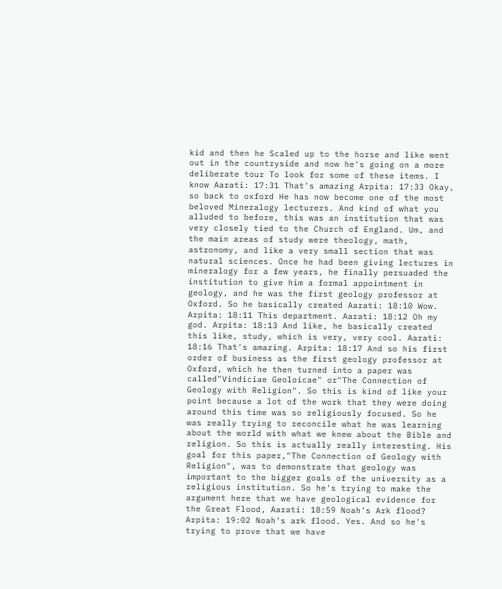kid and then he Scaled up to the horse and like went out in the countryside and now he's going on a more deliberate tour To look for some of these items. I know Aarati: 17:31 That's amazing Arpita: 17:33 Okay, so back to oxford He has now become one of the most beloved Mineralogy lecturers. And kind of what you alluded to before, this was an institution that was very closely tied to the Church of England. Um, and the main areas of study were theology, math, astronomy, and like a very small section that was natural sciences. Once he had been giving lectures in mineralogy for a few years, he finally persuaded the institution to give him a formal appointment in geology, and he was the first geology professor at Oxford. So he basically created Aarati: 18:10 Wow. Arpita: 18:11 This department. Aarati: 18:12 Oh my god. Arpita: 18:13 And like, he basically created this like, study, which is very, very cool. Aarati: 18:16 That's amazing. Arpita: 18:17 And so his first order of business as the first geology professor at Oxford, which he then turned into a paper was called"Vindiciae Geoloicae" or"The Connection of Geology with Religion". So this is kind of like your point because a lot of the work that they were doing around this time was so religiously focused. So he was really trying to reconcile what he was learning about the world with what we knew about the Bible and religion. So this is actually really interesting. His goal for this paper,"The Connection of Geology with Religion", was to demonstrate that geology was important to the bigger goals of the university as a religious institution. So he's trying to make the argument here that we have geological evidence for the Great Flood, Aarati: 18:59 Noah's Ark flood? Arpita: 19:02 Noah's ark flood. Yes. And so he's trying to prove that we have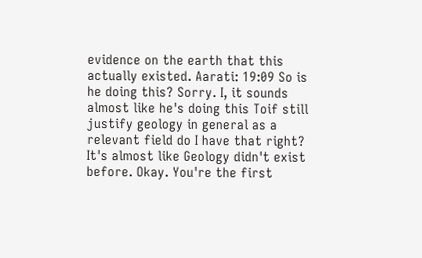evidence on the earth that this actually existed. Aarati: 19:09 So is he doing this? Sorry. I, it sounds almost like he's doing this Toif still justify geology in general as a relevant field do I have that right? It's almost like Geology didn't exist before. Okay. You're the first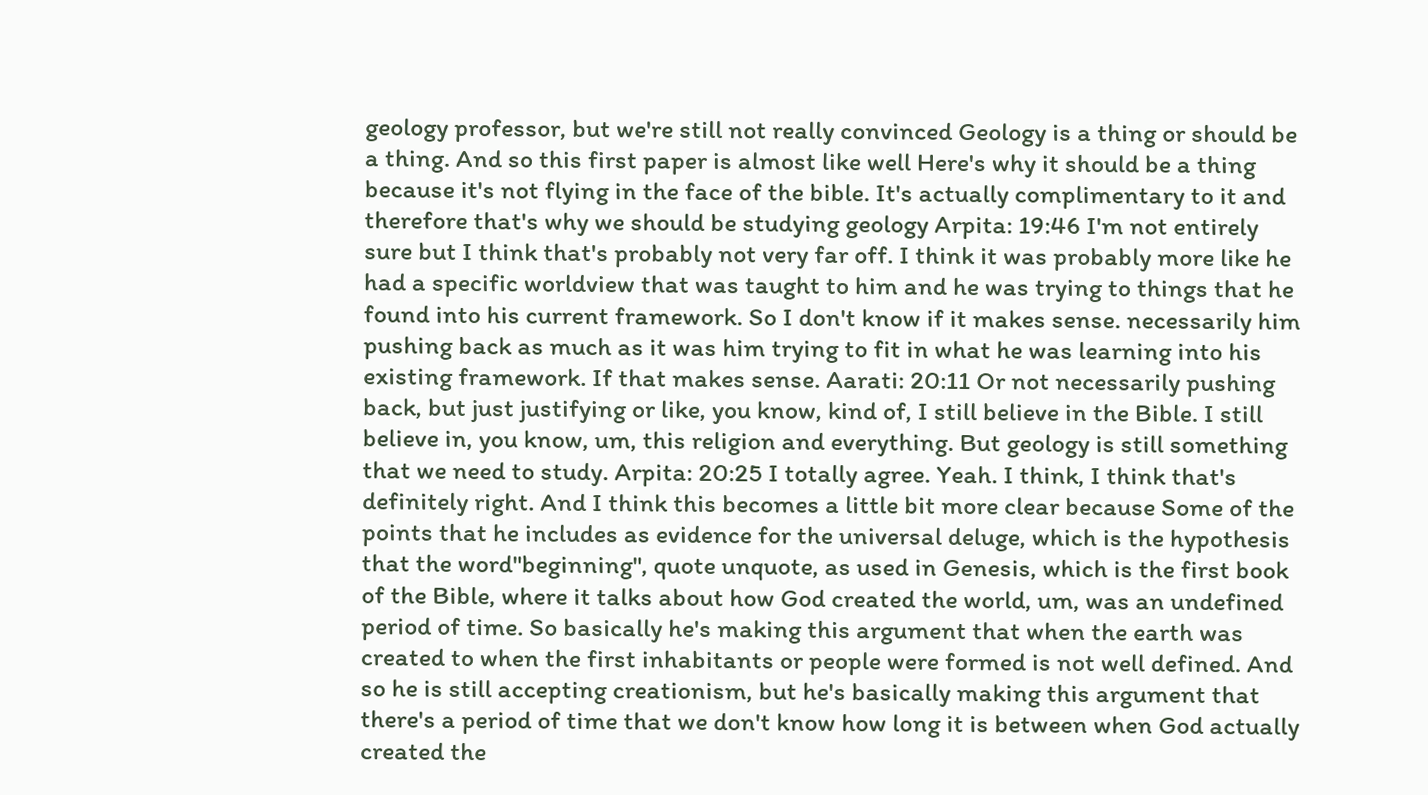geology professor, but we're still not really convinced Geology is a thing or should be a thing. And so this first paper is almost like well Here's why it should be a thing because it's not flying in the face of the bible. It's actually complimentary to it and therefore that's why we should be studying geology Arpita: 19:46 I'm not entirely sure but I think that's probably not very far off. I think it was probably more like he had a specific worldview that was taught to him and he was trying to things that he found into his current framework. So I don't know if it makes sense. necessarily him pushing back as much as it was him trying to fit in what he was learning into his existing framework. If that makes sense. Aarati: 20:11 Or not necessarily pushing back, but just justifying or like, you know, kind of, I still believe in the Bible. I still believe in, you know, um, this religion and everything. But geology is still something that we need to study. Arpita: 20:25 I totally agree. Yeah. I think, I think that's definitely right. And I think this becomes a little bit more clear because Some of the points that he includes as evidence for the universal deluge, which is the hypothesis that the word"beginning", quote unquote, as used in Genesis, which is the first book of the Bible, where it talks about how God created the world, um, was an undefined period of time. So basically he's making this argument that when the earth was created to when the first inhabitants or people were formed is not well defined. And so he is still accepting creationism, but he's basically making this argument that there's a period of time that we don't know how long it is between when God actually created the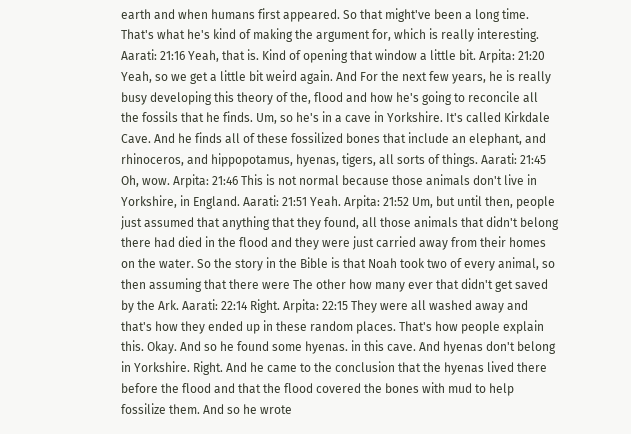earth and when humans first appeared. So that might've been a long time. That's what he's kind of making the argument for, which is really interesting. Aarati: 21:16 Yeah, that is. Kind of opening that window a little bit. Arpita: 21:20 Yeah, so we get a little bit weird again. And For the next few years, he is really busy developing this theory of the, flood and how he's going to reconcile all the fossils that he finds. Um, so he's in a cave in Yorkshire. It's called Kirkdale Cave. And he finds all of these fossilized bones that include an elephant, and rhinoceros, and hippopotamus, hyenas, tigers, all sorts of things. Aarati: 21:45 Oh, wow. Arpita: 21:46 This is not normal because those animals don't live in Yorkshire, in England. Aarati: 21:51 Yeah. Arpita: 21:52 Um, but until then, people just assumed that anything that they found, all those animals that didn't belong there had died in the flood and they were just carried away from their homes on the water. So the story in the Bible is that Noah took two of every animal, so then assuming that there were The other how many ever that didn't get saved by the Ark. Aarati: 22:14 Right. Arpita: 22:15 They were all washed away and that's how they ended up in these random places. That's how people explain this. Okay. And so he found some hyenas. in this cave. And hyenas don't belong in Yorkshire. Right. And he came to the conclusion that the hyenas lived there before the flood and that the flood covered the bones with mud to help fossilize them. And so he wrote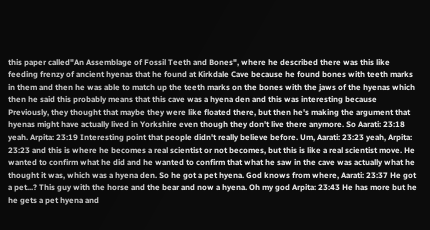this paper called"An Assemblage of Fossil Teeth and Bones", where he described there was this like feeding frenzy of ancient hyenas that he found at Kirkdale Cave because he found bones with teeth marks in them and then he was able to match up the teeth marks on the bones with the jaws of the hyenas which then he said this probably means that this cave was a hyena den and this was interesting because Previously, they thought that maybe they were like floated there, but then he's making the argument that hyenas might have actually lived in Yorkshire even though they don't live there anymore. So Aarati: 23:18 yeah. Arpita: 23:19 Interesting point that people didn't really believe before. Um, Aarati: 23:23 yeah, Arpita: 23:23 and this is where he becomes a real scientist or not becomes, but this is like a real scientist move. He wanted to confirm what he did and he wanted to confirm that what he saw in the cave was actually what he thought it was, which was a hyena den. So he got a pet hyena. God knows from where, Aarati: 23:37 He got a pet...? This guy with the horse and the bear and now a hyena. Oh my god Arpita: 23:43 He has more but he he gets a pet hyena and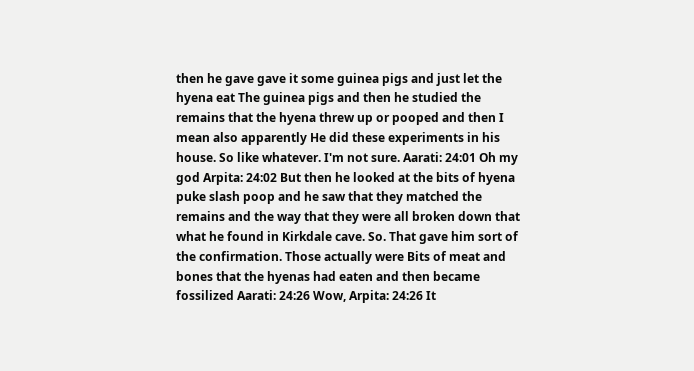then he gave gave it some guinea pigs and just let the hyena eat The guinea pigs and then he studied the remains that the hyena threw up or pooped and then I mean also apparently He did these experiments in his house. So like whatever. I'm not sure. Aarati: 24:01 Oh my god Arpita: 24:02 But then he looked at the bits of hyena puke slash poop and he saw that they matched the remains and the way that they were all broken down that what he found in Kirkdale cave. So. That gave him sort of the confirmation. Those actually were Bits of meat and bones that the hyenas had eaten and then became fossilized Aarati: 24:26 Wow, Arpita: 24:26 It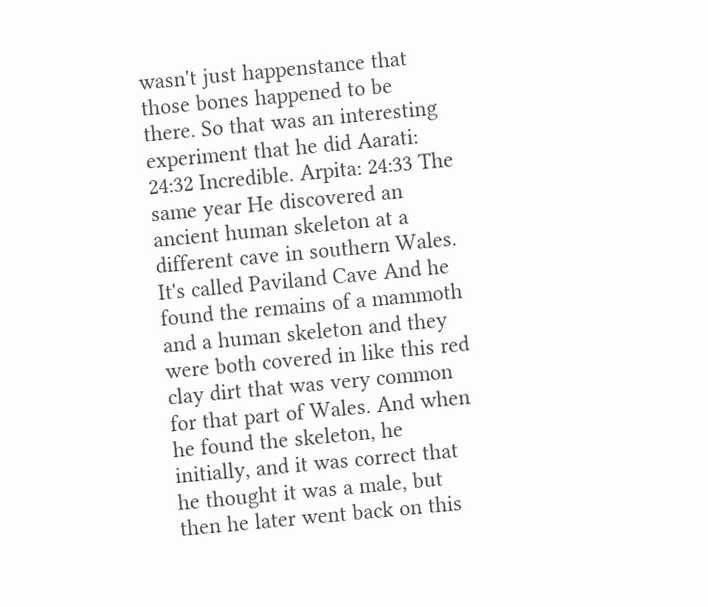wasn't just happenstance that those bones happened to be there. So that was an interesting experiment that he did Aarati: 24:32 Incredible. Arpita: 24:33 The same year He discovered an ancient human skeleton at a different cave in southern Wales. It's called Paviland Cave And he found the remains of a mammoth and a human skeleton and they were both covered in like this red clay dirt that was very common for that part of Wales. And when he found the skeleton, he initially, and it was correct that he thought it was a male, but then he later went back on this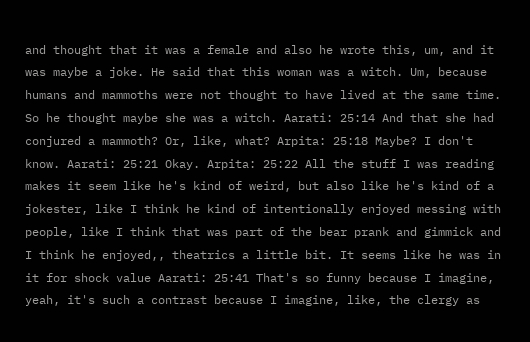and thought that it was a female and also he wrote this, um, and it was maybe a joke. He said that this woman was a witch. Um, because humans and mammoths were not thought to have lived at the same time. So he thought maybe she was a witch. Aarati: 25:14 And that she had conjured a mammoth? Or, like, what? Arpita: 25:18 Maybe? I don't know. Aarati: 25:21 Okay. Arpita: 25:22 All the stuff I was reading makes it seem like he's kind of weird, but also like he's kind of a jokester, like I think he kind of intentionally enjoyed messing with people, like I think that was part of the bear prank and gimmick and I think he enjoyed,, theatrics a little bit. It seems like he was in it for shock value Aarati: 25:41 That's so funny because I imagine, yeah, it's such a contrast because I imagine, like, the clergy as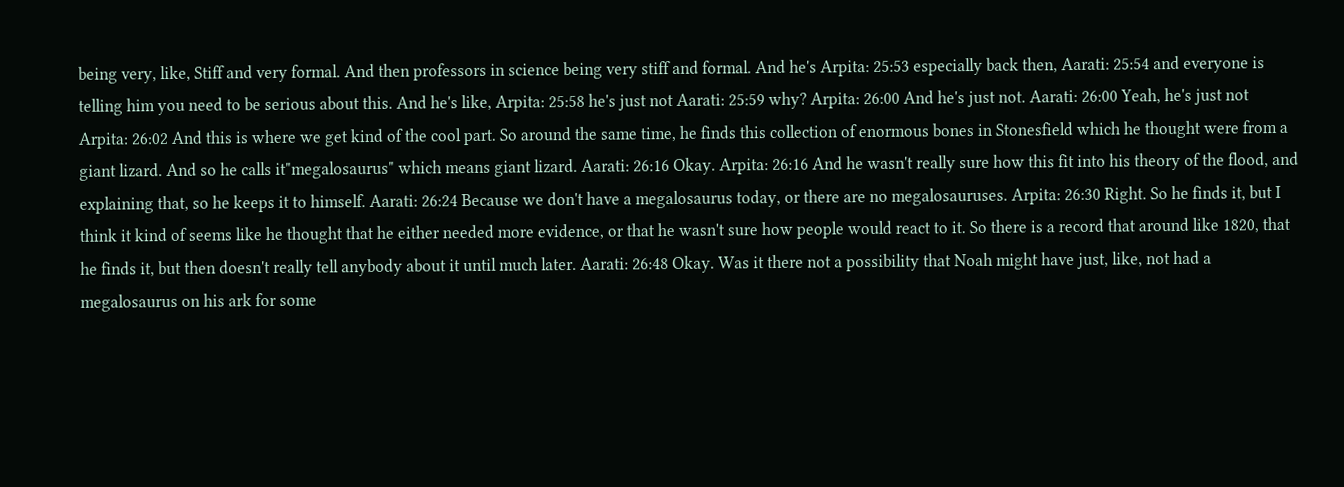being very, like, Stiff and very formal. And then professors in science being very stiff and formal. And he's Arpita: 25:53 especially back then, Aarati: 25:54 and everyone is telling him you need to be serious about this. And he's like, Arpita: 25:58 he's just not Aarati: 25:59 why? Arpita: 26:00 And he's just not. Aarati: 26:00 Yeah, he's just not Arpita: 26:02 And this is where we get kind of the cool part. So around the same time, he finds this collection of enormous bones in Stonesfield which he thought were from a giant lizard. And so he calls it"megalosaurus" which means giant lizard. Aarati: 26:16 Okay. Arpita: 26:16 And he wasn't really sure how this fit into his theory of the flood, and explaining that, so he keeps it to himself. Aarati: 26:24 Because we don't have a megalosaurus today, or there are no megalosauruses. Arpita: 26:30 Right. So he finds it, but I think it kind of seems like he thought that he either needed more evidence, or that he wasn't sure how people would react to it. So there is a record that around like 1820, that he finds it, but then doesn't really tell anybody about it until much later. Aarati: 26:48 Okay. Was it there not a possibility that Noah might have just, like, not had a megalosaurus on his ark for some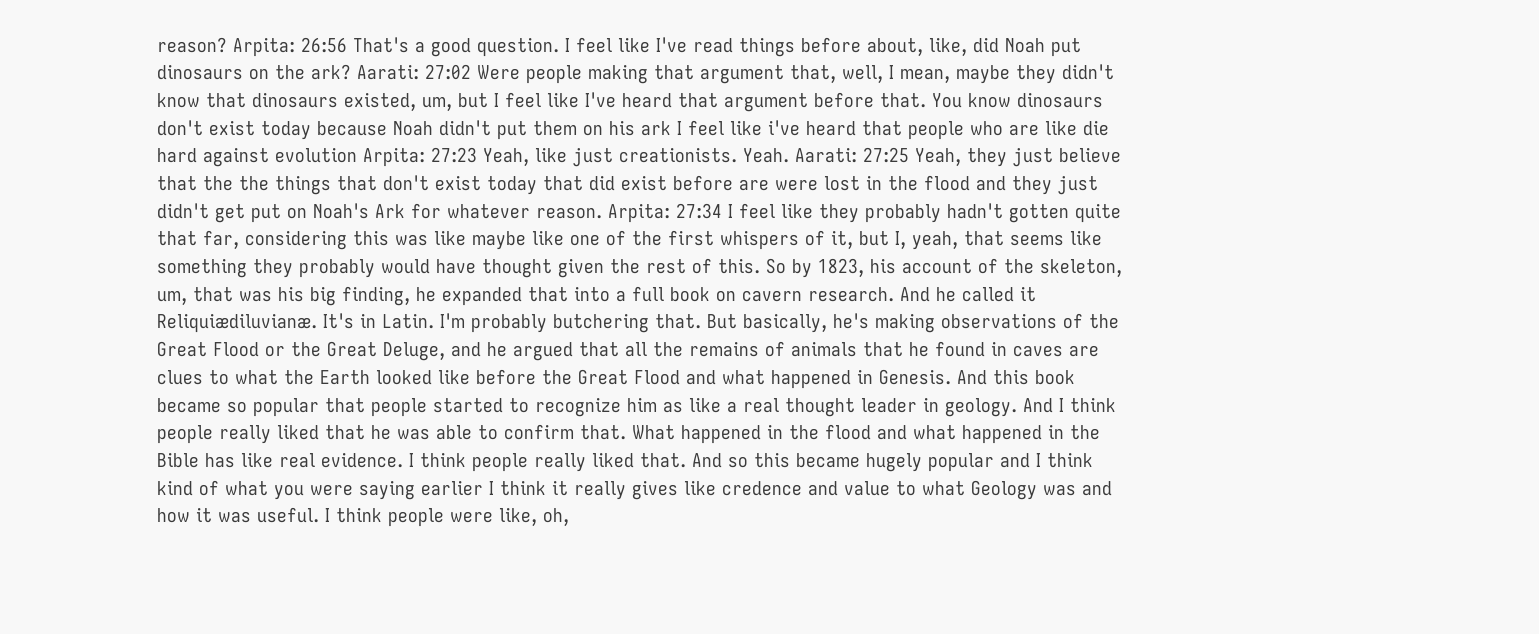reason? Arpita: 26:56 That's a good question. I feel like I've read things before about, like, did Noah put dinosaurs on the ark? Aarati: 27:02 Were people making that argument that, well, I mean, maybe they didn't know that dinosaurs existed, um, but I feel like I've heard that argument before that. You know dinosaurs don't exist today because Noah didn't put them on his ark I feel like i've heard that people who are like die hard against evolution Arpita: 27:23 Yeah, like just creationists. Yeah. Aarati: 27:25 Yeah, they just believe that the the things that don't exist today that did exist before are were lost in the flood and they just didn't get put on Noah's Ark for whatever reason. Arpita: 27:34 I feel like they probably hadn't gotten quite that far, considering this was like maybe like one of the first whispers of it, but I, yeah, that seems like something they probably would have thought given the rest of this. So by 1823, his account of the skeleton, um, that was his big finding, he expanded that into a full book on cavern research. And he called it Reliquiædiluvianæ. It's in Latin. I'm probably butchering that. But basically, he's making observations of the Great Flood or the Great Deluge, and he argued that all the remains of animals that he found in caves are clues to what the Earth looked like before the Great Flood and what happened in Genesis. And this book became so popular that people started to recognize him as like a real thought leader in geology. And I think people really liked that he was able to confirm that. What happened in the flood and what happened in the Bible has like real evidence. I think people really liked that. And so this became hugely popular and I think kind of what you were saying earlier I think it really gives like credence and value to what Geology was and how it was useful. I think people were like, oh,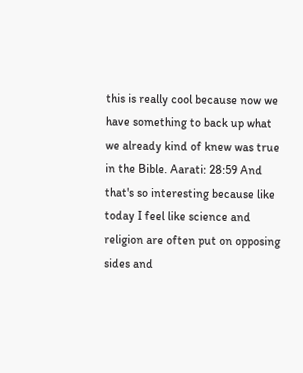this is really cool because now we have something to back up what we already kind of knew was true in the Bible. Aarati: 28:59 And that's so interesting because like today I feel like science and religion are often put on opposing sides and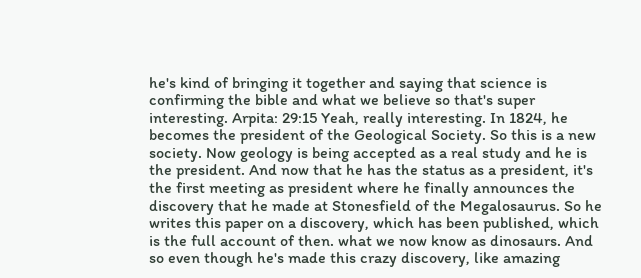he's kind of bringing it together and saying that science is confirming the bible and what we believe so that's super interesting. Arpita: 29:15 Yeah, really interesting. In 1824, he becomes the president of the Geological Society. So this is a new society. Now geology is being accepted as a real study and he is the president. And now that he has the status as a president, it's the first meeting as president where he finally announces the discovery that he made at Stonesfield of the Megalosaurus. So he writes this paper on a discovery, which has been published, which is the full account of then. what we now know as dinosaurs. And so even though he's made this crazy discovery, like amazing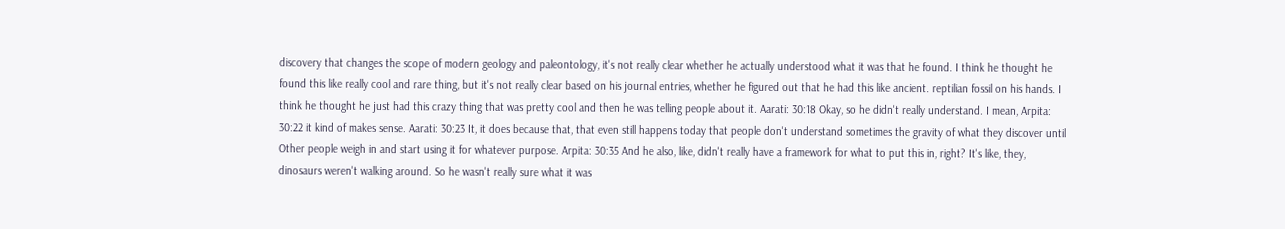discovery that changes the scope of modern geology and paleontology, it's not really clear whether he actually understood what it was that he found. I think he thought he found this like really cool and rare thing, but it's not really clear based on his journal entries, whether he figured out that he had this like ancient. reptilian fossil on his hands. I think he thought he just had this crazy thing that was pretty cool and then he was telling people about it. Aarati: 30:18 Okay, so he didn't really understand. I mean, Arpita: 30:22 it kind of makes sense. Aarati: 30:23 It, it does because that, that even still happens today that people don't understand sometimes the gravity of what they discover until Other people weigh in and start using it for whatever purpose. Arpita: 30:35 And he also, like, didn't really have a framework for what to put this in, right? It's like, they, dinosaurs weren't walking around. So he wasn't really sure what it was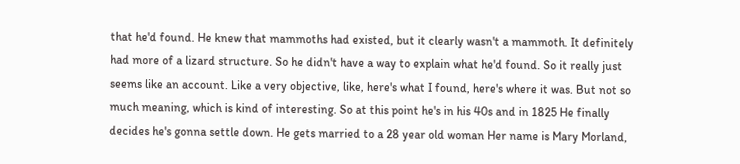that he'd found. He knew that mammoths had existed, but it clearly wasn't a mammoth. It definitely had more of a lizard structure. So he didn't have a way to explain what he'd found. So it really just seems like an account. Like a very objective, like, here's what I found, here's where it was. But not so much meaning, which is kind of interesting. So at this point he's in his 40s and in 1825 He finally decides he's gonna settle down. He gets married to a 28 year old woman Her name is Mary Morland,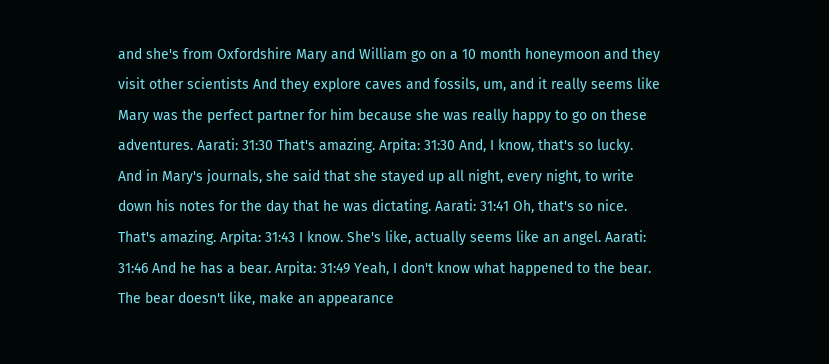and she's from Oxfordshire Mary and William go on a 10 month honeymoon and they visit other scientists And they explore caves and fossils, um, and it really seems like Mary was the perfect partner for him because she was really happy to go on these adventures. Aarati: 31:30 That's amazing. Arpita: 31:30 And, I know, that's so lucky. And in Mary's journals, she said that she stayed up all night, every night, to write down his notes for the day that he was dictating. Aarati: 31:41 Oh, that's so nice. That's amazing. Arpita: 31:43 I know. She's like, actually seems like an angel. Aarati: 31:46 And he has a bear. Arpita: 31:49 Yeah, I don't know what happened to the bear. The bear doesn't like, make an appearance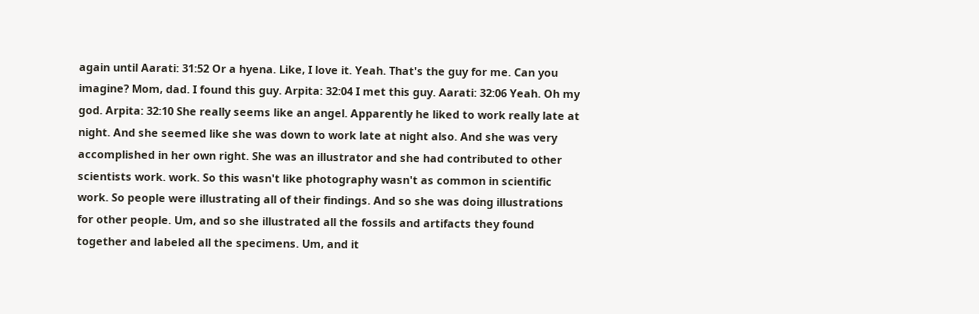again until Aarati: 31:52 Or a hyena. Like, I love it. Yeah. That's the guy for me. Can you imagine? Mom, dad. I found this guy. Arpita: 32:04 I met this guy. Aarati: 32:06 Yeah. Oh my god. Arpita: 32:10 She really seems like an angel. Apparently he liked to work really late at night. And she seemed like she was down to work late at night also. And she was very accomplished in her own right. She was an illustrator and she had contributed to other scientists work. work. So this wasn't like photography wasn't as common in scientific work. So people were illustrating all of their findings. And so she was doing illustrations for other people. Um, and so she illustrated all the fossils and artifacts they found together and labeled all the specimens. Um, and it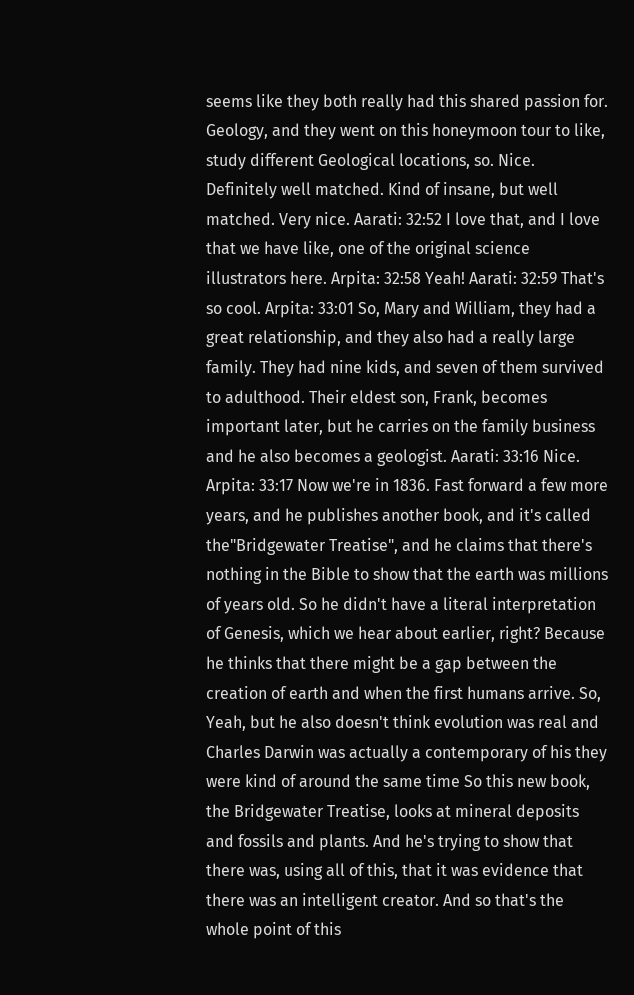seems like they both really had this shared passion for. Geology, and they went on this honeymoon tour to like, study different Geological locations, so. Nice. Definitely well matched. Kind of insane, but well matched. Very nice. Aarati: 32:52 I love that, and I love that we have like, one of the original science illustrators here. Arpita: 32:58 Yeah! Aarati: 32:59 That's so cool. Arpita: 33:01 So, Mary and William, they had a great relationship, and they also had a really large family. They had nine kids, and seven of them survived to adulthood. Their eldest son, Frank, becomes important later, but he carries on the family business and he also becomes a geologist. Aarati: 33:16 Nice. Arpita: 33:17 Now we're in 1836. Fast forward a few more years, and he publishes another book, and it's called the"Bridgewater Treatise", and he claims that there's nothing in the Bible to show that the earth was millions of years old. So he didn't have a literal interpretation of Genesis, which we hear about earlier, right? Because he thinks that there might be a gap between the creation of earth and when the first humans arrive. So, Yeah, but he also doesn't think evolution was real and Charles Darwin was actually a contemporary of his they were kind of around the same time So this new book, the Bridgewater Treatise, looks at mineral deposits and fossils and plants. And he's trying to show that there was, using all of this, that it was evidence that there was an intelligent creator. And so that's the whole point of this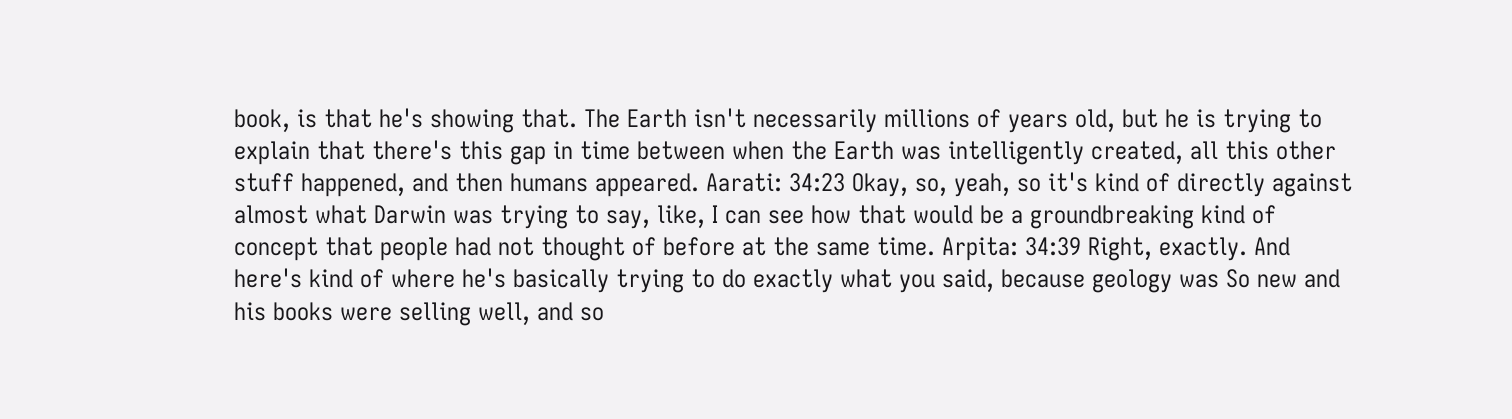book, is that he's showing that. The Earth isn't necessarily millions of years old, but he is trying to explain that there's this gap in time between when the Earth was intelligently created, all this other stuff happened, and then humans appeared. Aarati: 34:23 Okay, so, yeah, so it's kind of directly against almost what Darwin was trying to say, like, I can see how that would be a groundbreaking kind of concept that people had not thought of before at the same time. Arpita: 34:39 Right, exactly. And here's kind of where he's basically trying to do exactly what you said, because geology was So new and his books were selling well, and so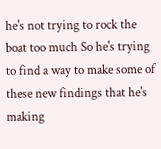he's not trying to rock the boat too much So he's trying to find a way to make some of these new findings that he's making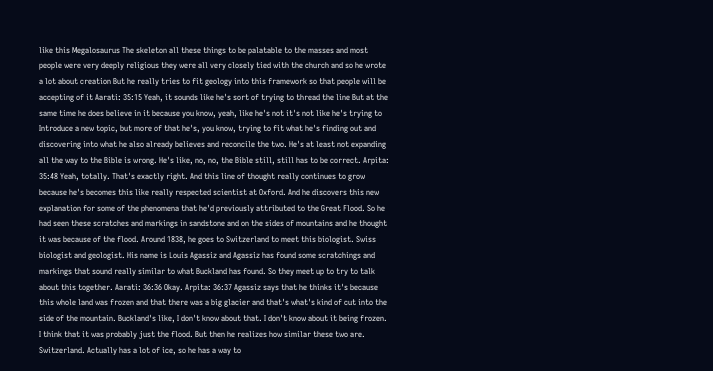like this Megalosaurus The skeleton all these things to be palatable to the masses and most people were very deeply religious they were all very closely tied with the church and so he wrote a lot about creation But he really tries to fit geology into this framework so that people will be accepting of it Aarati: 35:15 Yeah, it sounds like he's sort of trying to thread the line But at the same time he does believe in it because you know, yeah, like he's not it's not like he's trying to Introduce a new topic, but more of that he's, you know, trying to fit what he's finding out and discovering into what he also already believes and reconcile the two. He's at least not expanding all the way to the Bible is wrong. He's like, no, no, the Bible still, still has to be correct. Arpita: 35:48 Yeah, totally. That's exactly right. And this line of thought really continues to grow because he's becomes this like really respected scientist at Oxford. And he discovers this new explanation for some of the phenomena that he'd previously attributed to the Great Flood. So he had seen these scratches and markings in sandstone and on the sides of mountains and he thought it was because of the flood. Around 1838, he goes to Switzerland to meet this biologist. Swiss biologist and geologist. His name is Louis Agassiz and Agassiz has found some scratchings and markings that sound really similar to what Buckland has found. So they meet up to try to talk about this together. Aarati: 36:36 Okay. Arpita: 36:37 Agassiz says that he thinks it's because this whole land was frozen and that there was a big glacier and that's what's kind of cut into the side of the mountain. Buckland's like, I don't know about that. I don't know about it being frozen. I think that it was probably just the flood. But then he realizes how similar these two are. Switzerland. Actually has a lot of ice, so he has a way to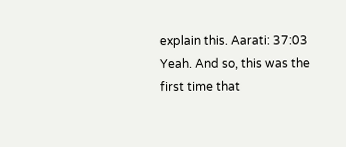explain this. Aarati: 37:03 Yeah. And so, this was the first time that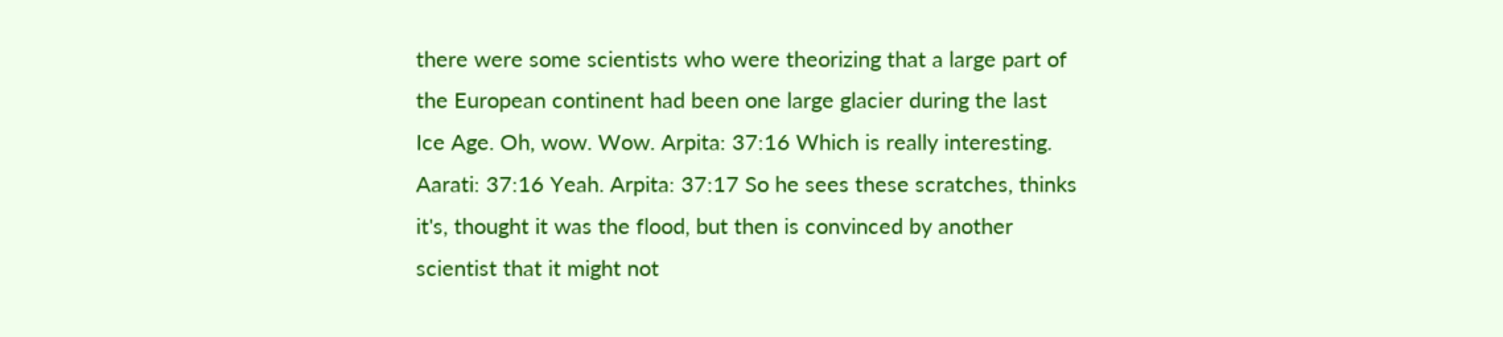there were some scientists who were theorizing that a large part of the European continent had been one large glacier during the last Ice Age. Oh, wow. Wow. Arpita: 37:16 Which is really interesting. Aarati: 37:16 Yeah. Arpita: 37:17 So he sees these scratches, thinks it's, thought it was the flood, but then is convinced by another scientist that it might not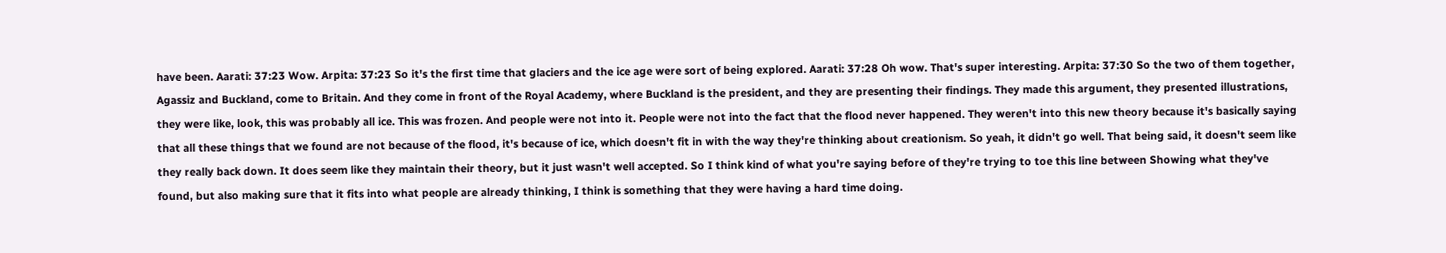have been. Aarati: 37:23 Wow. Arpita: 37:23 So it's the first time that glaciers and the ice age were sort of being explored. Aarati: 37:28 Oh wow. That's super interesting. Arpita: 37:30 So the two of them together, Agassiz and Buckland, come to Britain. And they come in front of the Royal Academy, where Buckland is the president, and they are presenting their findings. They made this argument, they presented illustrations, they were like, look, this was probably all ice. This was frozen. And people were not into it. People were not into the fact that the flood never happened. They weren't into this new theory because it's basically saying that all these things that we found are not because of the flood, it's because of ice, which doesn't fit in with the way they're thinking about creationism. So yeah, it didn't go well. That being said, it doesn't seem like they really back down. It does seem like they maintain their theory, but it just wasn't well accepted. So I think kind of what you're saying before of they're trying to toe this line between Showing what they've found, but also making sure that it fits into what people are already thinking, I think is something that they were having a hard time doing.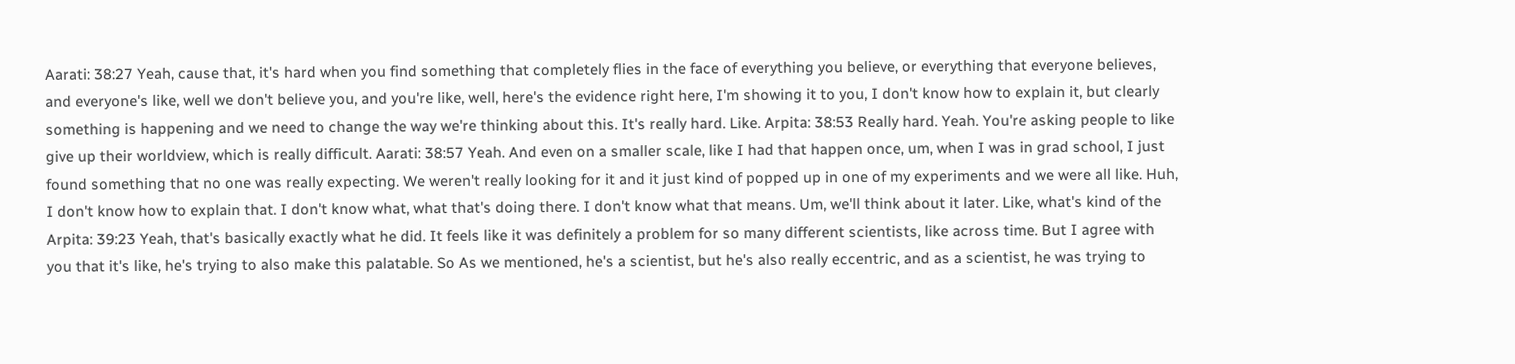Aarati: 38:27 Yeah, cause that, it's hard when you find something that completely flies in the face of everything you believe, or everything that everyone believes, and everyone's like, well we don't believe you, and you're like, well, here's the evidence right here, I'm showing it to you, I don't know how to explain it, but clearly something is happening and we need to change the way we're thinking about this. It's really hard. Like. Arpita: 38:53 Really hard. Yeah. You're asking people to like give up their worldview, which is really difficult. Aarati: 38:57 Yeah. And even on a smaller scale, like I had that happen once, um, when I was in grad school, I just found something that no one was really expecting. We weren't really looking for it and it just kind of popped up in one of my experiments and we were all like. Huh, I don't know how to explain that. I don't know what, what that's doing there. I don't know what that means. Um, we'll think about it later. Like, what's kind of the Arpita: 39:23 Yeah, that's basically exactly what he did. It feels like it was definitely a problem for so many different scientists, like across time. But I agree with you that it's like, he's trying to also make this palatable. So As we mentioned, he's a scientist, but he's also really eccentric, and as a scientist, he was trying to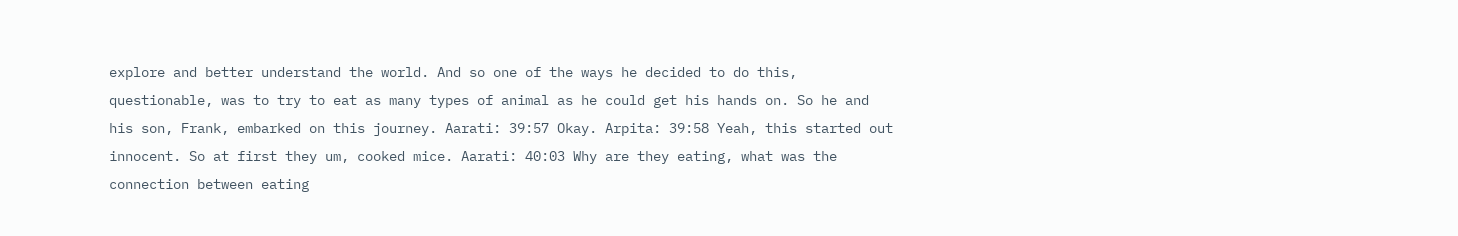explore and better understand the world. And so one of the ways he decided to do this, questionable, was to try to eat as many types of animal as he could get his hands on. So he and his son, Frank, embarked on this journey. Aarati: 39:57 Okay. Arpita: 39:58 Yeah, this started out innocent. So at first they um, cooked mice. Aarati: 40:03 Why are they eating, what was the connection between eating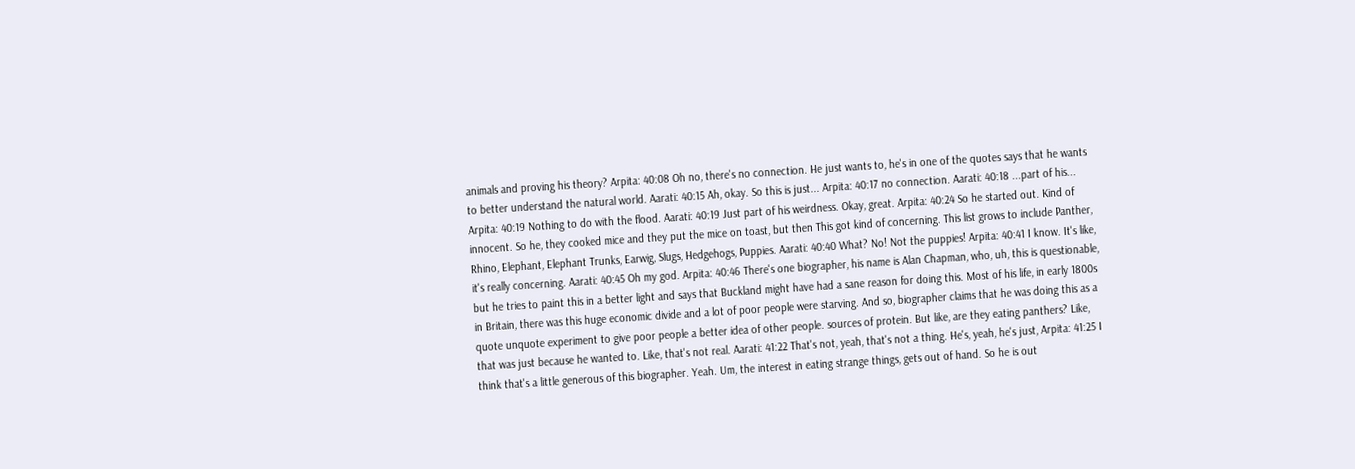animals and proving his theory? Arpita: 40:08 Oh no, there's no connection. He just wants to, he's in one of the quotes says that he wants to better understand the natural world. Aarati: 40:15 Ah, okay. So this is just... Arpita: 40:17 no connection. Aarati: 40:18 ...part of his... Arpita: 40:19 Nothing to do with the flood. Aarati: 40:19 Just part of his weirdness. Okay, great. Arpita: 40:24 So he started out. Kind of innocent. So he, they cooked mice and they put the mice on toast, but then This got kind of concerning. This list grows to include Panther, Rhino, Elephant, Elephant Trunks, Earwig, Slugs, Hedgehogs, Puppies. Aarati: 40:40 What? No! Not the puppies! Arpita: 40:41 I know. It's like, it's really concerning. Aarati: 40:45 Oh my god. Arpita: 40:46 There's one biographer, his name is Alan Chapman, who, uh, this is questionable, but he tries to paint this in a better light and says that Buckland might have had a sane reason for doing this. Most of his life, in early 1800s in Britain, there was this huge economic divide and a lot of poor people were starving. And so, biographer claims that he was doing this as a quote unquote experiment to give poor people a better idea of other people. sources of protein. But like, are they eating panthers? Like, that was just because he wanted to. Like, that's not real. Aarati: 41:22 That's not, yeah, that's not a thing. He's, yeah, he's just, Arpita: 41:25 I think that's a little generous of this biographer. Yeah. Um, the interest in eating strange things, gets out of hand. So he is out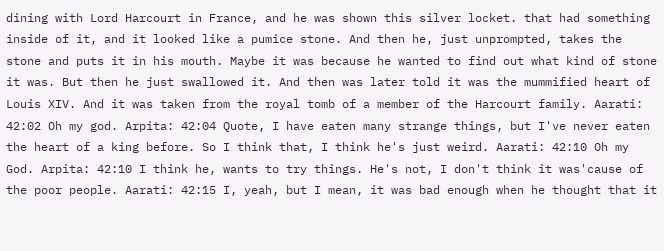dining with Lord Harcourt in France, and he was shown this silver locket. that had something inside of it, and it looked like a pumice stone. And then he, just unprompted, takes the stone and puts it in his mouth. Maybe it was because he wanted to find out what kind of stone it was. But then he just swallowed it. And then was later told it was the mummified heart of Louis XIV. And it was taken from the royal tomb of a member of the Harcourt family. Aarati: 42:02 Oh my god. Arpita: 42:04 Quote, I have eaten many strange things, but I've never eaten the heart of a king before. So I think that, I think he's just weird. Aarati: 42:10 Oh my God. Arpita: 42:10 I think he, wants to try things. He's not, I don't think it was'cause of the poor people. Aarati: 42:15 I, yeah, but I mean, it was bad enough when he thought that it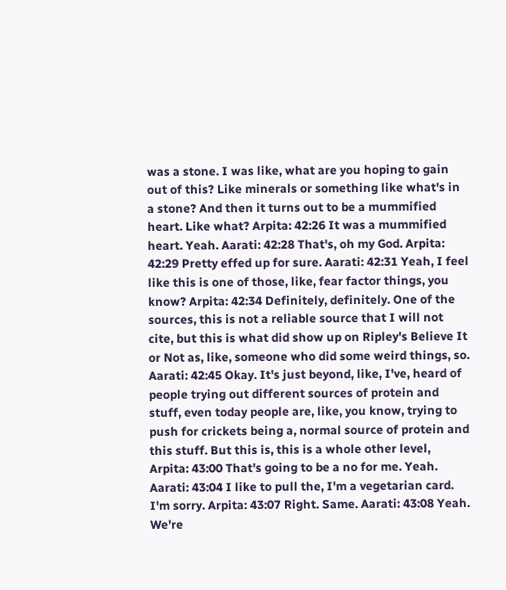was a stone. I was like, what are you hoping to gain out of this? Like minerals or something like what's in a stone? And then it turns out to be a mummified heart. Like what? Arpita: 42:26 It was a mummified heart. Yeah. Aarati: 42:28 That's, oh my God. Arpita: 42:29 Pretty effed up for sure. Aarati: 42:31 Yeah, I feel like this is one of those, like, fear factor things, you know? Arpita: 42:34 Definitely, definitely. One of the sources, this is not a reliable source that I will not cite, but this is what did show up on Ripley's Believe It or Not as, like, someone who did some weird things, so. Aarati: 42:45 Okay. It's just beyond, like, I've, heard of people trying out different sources of protein and stuff, even today people are, like, you know, trying to push for crickets being a, normal source of protein and this stuff. But this is, this is a whole other level, Arpita: 43:00 That's going to be a no for me. Yeah. Aarati: 43:04 I like to pull the, I'm a vegetarian card. I'm sorry. Arpita: 43:07 Right. Same. Aarati: 43:08 Yeah. We're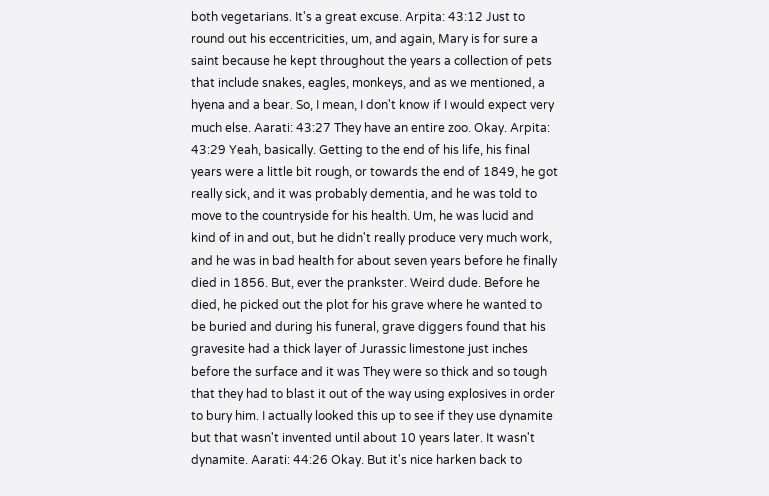both vegetarians. It's a great excuse. Arpita: 43:12 Just to round out his eccentricities, um, and again, Mary is for sure a saint because he kept throughout the years a collection of pets that include snakes, eagles, monkeys, and as we mentioned, a hyena and a bear. So, I mean, I don't know if I would expect very much else. Aarati: 43:27 They have an entire zoo. Okay. Arpita: 43:29 Yeah, basically. Getting to the end of his life, his final years were a little bit rough, or towards the end of 1849, he got really sick, and it was probably dementia, and he was told to move to the countryside for his health. Um, he was lucid and kind of in and out, but he didn't really produce very much work, and he was in bad health for about seven years before he finally died in 1856. But, ever the prankster. Weird dude. Before he died, he picked out the plot for his grave where he wanted to be buried and during his funeral, grave diggers found that his gravesite had a thick layer of Jurassic limestone just inches before the surface and it was They were so thick and so tough that they had to blast it out of the way using explosives in order to bury him. I actually looked this up to see if they use dynamite but that wasn't invented until about 10 years later. It wasn't dynamite. Aarati: 44:26 Okay. But it's nice harken back to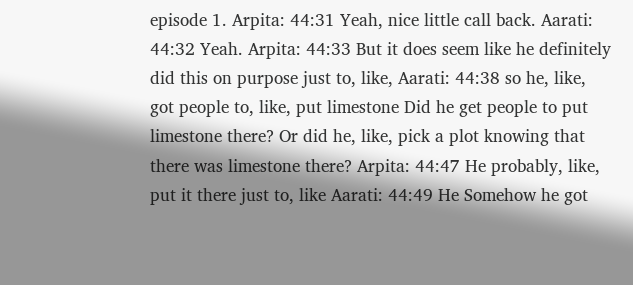episode 1. Arpita: 44:31 Yeah, nice little call back. Aarati: 44:32 Yeah. Arpita: 44:33 But it does seem like he definitely did this on purpose just to, like, Aarati: 44:38 so he, like, got people to, like, put limestone Did he get people to put limestone there? Or did he, like, pick a plot knowing that there was limestone there? Arpita: 44:47 He probably, like, put it there just to, like Aarati: 44:49 He Somehow he got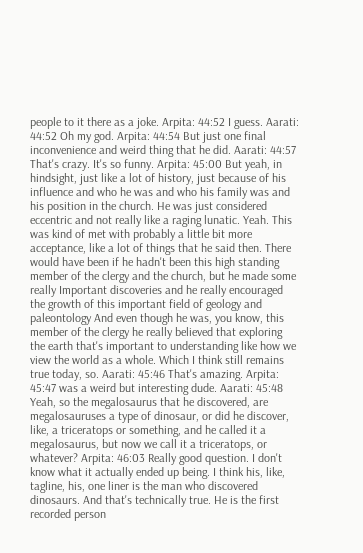people to it there as a joke. Arpita: 44:52 I guess. Aarati: 44:52 Oh my god. Arpita: 44:54 But just one final inconvenience and weird thing that he did. Aarati: 44:57 That's crazy. It's so funny. Arpita: 45:00 But yeah, in hindsight, just like a lot of history, just because of his influence and who he was and who his family was and his position in the church. He was just considered eccentric and not really like a raging lunatic. Yeah. This was kind of met with probably a little bit more acceptance, like a lot of things that he said then. There would have been if he hadn't been this high standing member of the clergy and the church, but he made some really Important discoveries and he really encouraged the growth of this important field of geology and paleontology And even though he was, you know, this member of the clergy he really believed that exploring the earth that's important to understanding like how we view the world as a whole. Which I think still remains true today, so. Aarati: 45:46 That's amazing. Arpita: 45:47 was a weird but interesting dude. Aarati: 45:48 Yeah, so the megalosaurus that he discovered, are megalosauruses a type of dinosaur, or did he discover, like, a triceratops or something, and he called it a megalosaurus, but now we call it a triceratops, or whatever? Arpita: 46:03 Really good question. I don't know what it actually ended up being. I think his, like, tagline, his, one liner is the man who discovered dinosaurs. And that's technically true. He is the first recorded person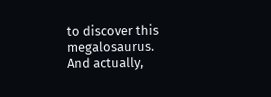to discover this megalosaurus. And actually,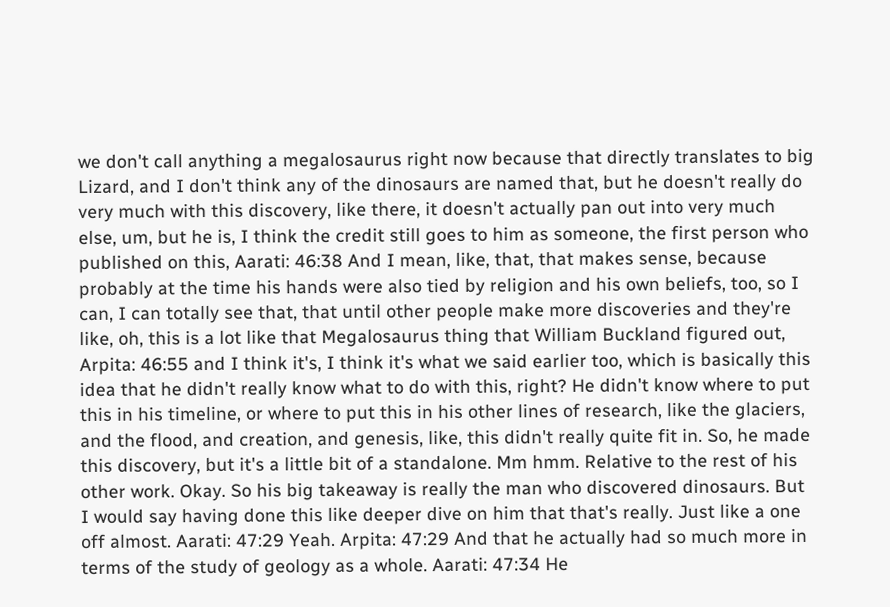we don't call anything a megalosaurus right now because that directly translates to big Lizard, and I don't think any of the dinosaurs are named that, but he doesn't really do very much with this discovery, like there, it doesn't actually pan out into very much else, um, but he is, I think the credit still goes to him as someone, the first person who published on this, Aarati: 46:38 And I mean, like, that, that makes sense, because probably at the time his hands were also tied by religion and his own beliefs, too, so I can, I can totally see that, that until other people make more discoveries and they're like, oh, this is a lot like that Megalosaurus thing that William Buckland figured out, Arpita: 46:55 and I think it's, I think it's what we said earlier too, which is basically this idea that he didn't really know what to do with this, right? He didn't know where to put this in his timeline, or where to put this in his other lines of research, like the glaciers, and the flood, and creation, and genesis, like, this didn't really quite fit in. So, he made this discovery, but it's a little bit of a standalone. Mm hmm. Relative to the rest of his other work. Okay. So his big takeaway is really the man who discovered dinosaurs. But I would say having done this like deeper dive on him that that's really. Just like a one off almost. Aarati: 47:29 Yeah. Arpita: 47:29 And that he actually had so much more in terms of the study of geology as a whole. Aarati: 47:34 He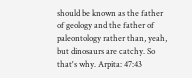should be known as the father of geology and the father of paleontology rather than, yeah, but dinosaurs are catchy. So that's why. Arpita: 47:43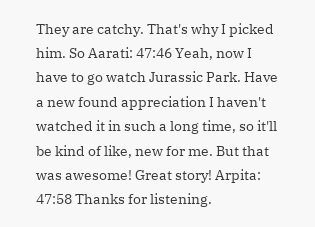They are catchy. That's why I picked him. So Aarati: 47:46 Yeah, now I have to go watch Jurassic Park. Have a new found appreciation I haven't watched it in such a long time, so it'll be kind of like, new for me. But that was awesome! Great story! Arpita: 47:58 Thanks for listening.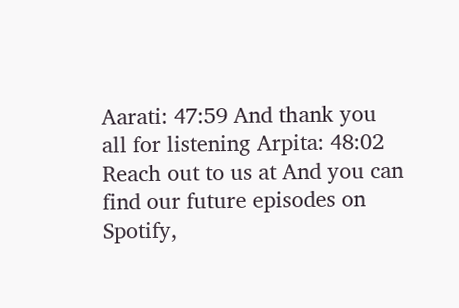Aarati: 47:59 And thank you all for listening Arpita: 48:02 Reach out to us at And you can find our future episodes on Spotify,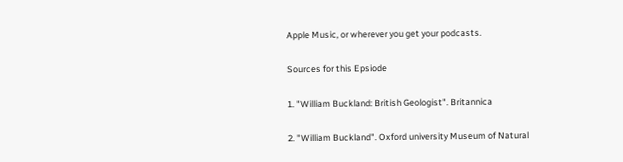Apple Music, or wherever you get your podcasts.

Sources for this Epsiode

1. "William Buckland: British Geologist". Britannica

2. "William Buckland". Oxford university Museum of Natural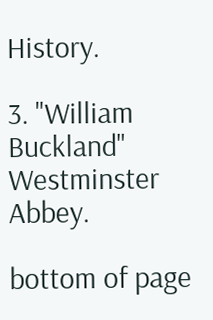History.

3. "William Buckland" Westminster Abbey.

bottom of page